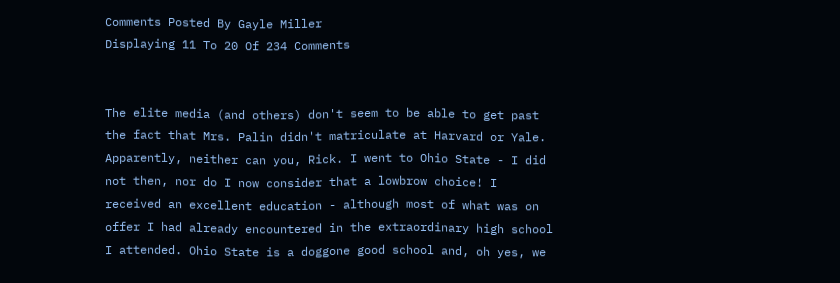Comments Posted By Gayle Miller
Displaying 11 To 20 Of 234 Comments


The elite media (and others) don't seem to be able to get past the fact that Mrs. Palin didn't matriculate at Harvard or Yale. Apparently, neither can you, Rick. I went to Ohio State - I did not then, nor do I now consider that a lowbrow choice! I received an excellent education - although most of what was on offer I had already encountered in the extraordinary high school I attended. Ohio State is a doggone good school and, oh yes, we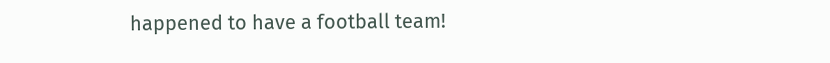happened to have a football team!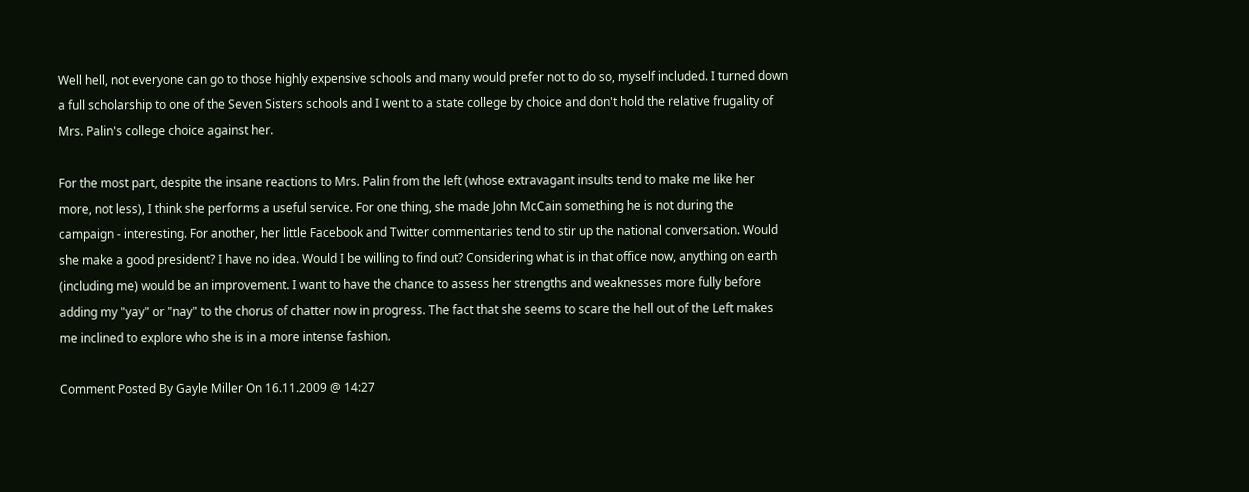Well hell, not everyone can go to those highly expensive schools and many would prefer not to do so, myself included. I turned down a full scholarship to one of the Seven Sisters schools and I went to a state college by choice and don't hold the relative frugality of Mrs. Palin's college choice against her.

For the most part, despite the insane reactions to Mrs. Palin from the left (whose extravagant insults tend to make me like her more, not less), I think she performs a useful service. For one thing, she made John McCain something he is not during the campaign - interesting. For another, her little Facebook and Twitter commentaries tend to stir up the national conversation. Would she make a good president? I have no idea. Would I be willing to find out? Considering what is in that office now, anything on earth (including me) would be an improvement. I want to have the chance to assess her strengths and weaknesses more fully before adding my "yay" or "nay" to the chorus of chatter now in progress. The fact that she seems to scare the hell out of the Left makes me inclined to explore who she is in a more intense fashion.

Comment Posted By Gayle Miller On 16.11.2009 @ 14:27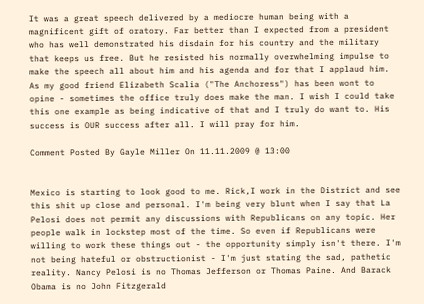It was a great speech delivered by a mediocre human being with a magnificent gift of oratory. Far better than I expected from a president who has well demonstrated his disdain for his country and the military that keeps us free. But he resisted his normally overwhelming impulse to make the speech all about him and his agenda and for that I applaud him. As my good friend Elizabeth Scalia ("The Anchoress") has been wont to opine - sometimes the office truly does make the man. I wish I could take this one example as being indicative of that and I truly do want to. His success is OUR success after all. I will pray for him.

Comment Posted By Gayle Miller On 11.11.2009 @ 13:00


Mexico is starting to look good to me. Rick,I work in the District and see this shit up close and personal. I'm being very blunt when I say that La Pelosi does not permit any discussions with Republicans on any topic. Her people walk in lockstep most of the time. So even if Republicans were willing to work these things out - the opportunity simply isn't there. I'm not being hateful or obstructionist - I'm just stating the sad, pathetic reality. Nancy Pelosi is no Thomas Jefferson or Thomas Paine. And Barack Obama is no John Fitzgerald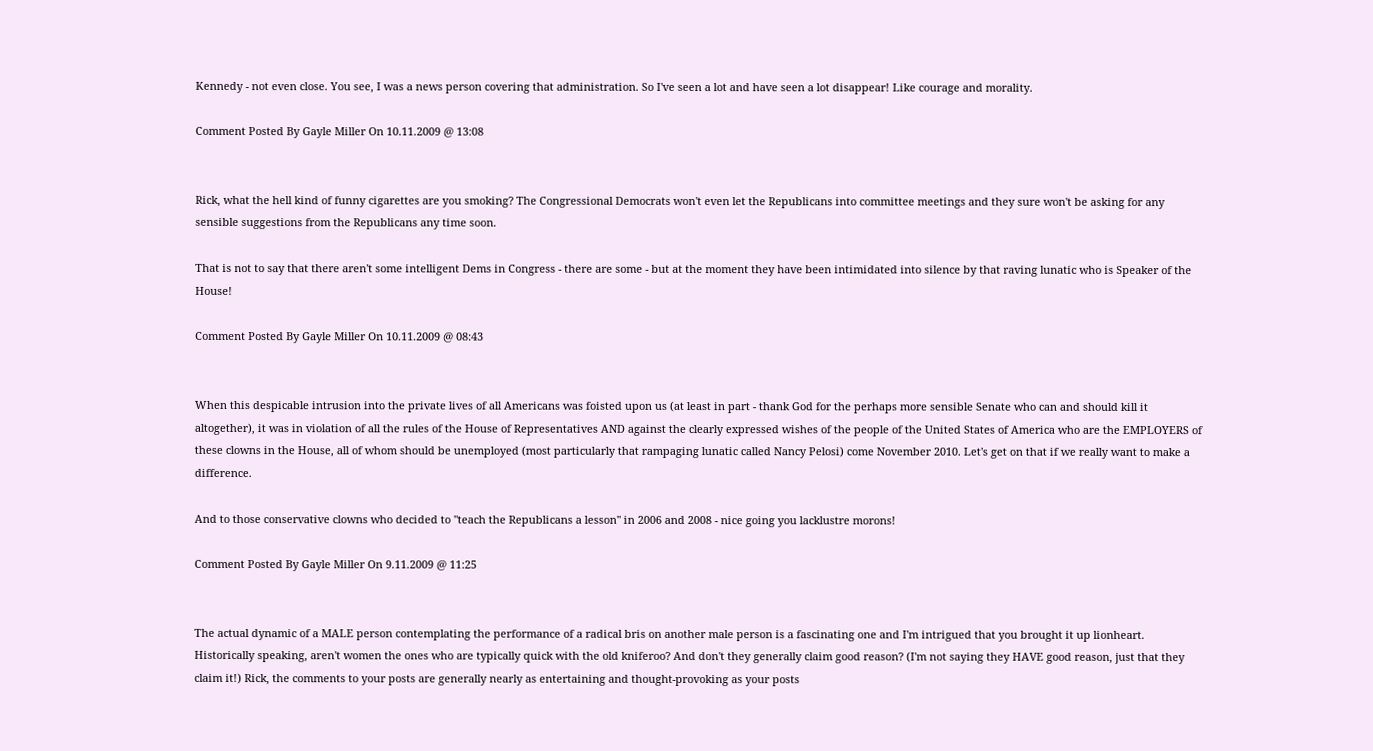Kennedy - not even close. You see, I was a news person covering that administration. So I've seen a lot and have seen a lot disappear! Like courage and morality.

Comment Posted By Gayle Miller On 10.11.2009 @ 13:08


Rick, what the hell kind of funny cigarettes are you smoking? The Congressional Democrats won't even let the Republicans into committee meetings and they sure won't be asking for any sensible suggestions from the Republicans any time soon.

That is not to say that there aren't some intelligent Dems in Congress - there are some - but at the moment they have been intimidated into silence by that raving lunatic who is Speaker of the House!

Comment Posted By Gayle Miller On 10.11.2009 @ 08:43


When this despicable intrusion into the private lives of all Americans was foisted upon us (at least in part - thank God for the perhaps more sensible Senate who can and should kill it altogether), it was in violation of all the rules of the House of Representatives AND against the clearly expressed wishes of the people of the United States of America who are the EMPLOYERS of these clowns in the House, all of whom should be unemployed (most particularly that rampaging lunatic called Nancy Pelosi) come November 2010. Let's get on that if we really want to make a difference.

And to those conservative clowns who decided to "teach the Republicans a lesson" in 2006 and 2008 - nice going you lacklustre morons!

Comment Posted By Gayle Miller On 9.11.2009 @ 11:25


The actual dynamic of a MALE person contemplating the performance of a radical bris on another male person is a fascinating one and I'm intrigued that you brought it up lionheart. Historically speaking, aren't women the ones who are typically quick with the old kniferoo? And don't they generally claim good reason? (I'm not saying they HAVE good reason, just that they claim it!) Rick, the comments to your posts are generally nearly as entertaining and thought-provoking as your posts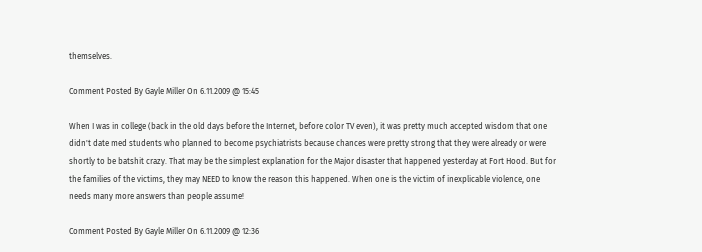themselves.

Comment Posted By Gayle Miller On 6.11.2009 @ 15:45

When I was in college (back in the old days before the Internet, before color TV even), it was pretty much accepted wisdom that one didn't date med students who planned to become psychiatrists because chances were pretty strong that they were already or were shortly to be batshit crazy. That may be the simplest explanation for the Major disaster that happened yesterday at Fort Hood. But for the families of the victims, they may NEED to know the reason this happened. When one is the victim of inexplicable violence, one needs many more answers than people assume!

Comment Posted By Gayle Miller On 6.11.2009 @ 12:36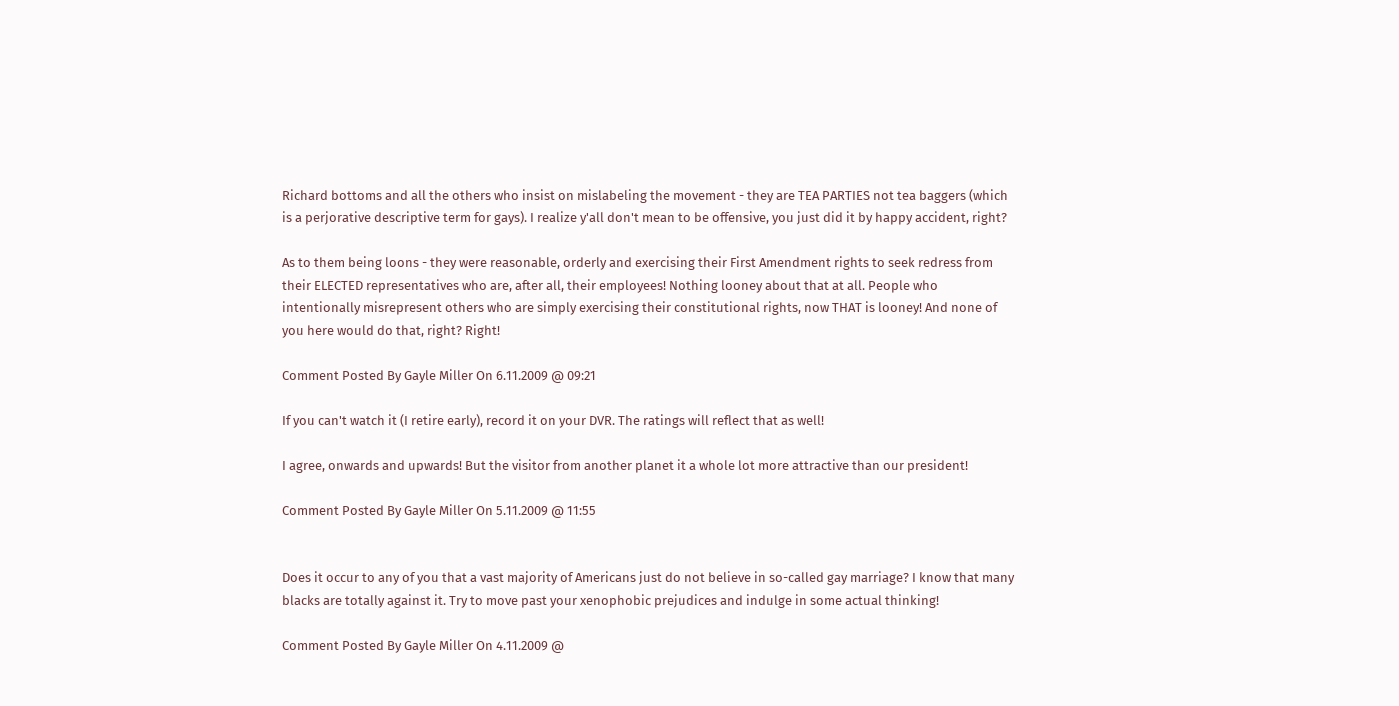Richard bottoms and all the others who insist on mislabeling the movement - they are TEA PARTIES not tea baggers (which is a perjorative descriptive term for gays). I realize y'all don't mean to be offensive, you just did it by happy accident, right?

As to them being loons - they were reasonable, orderly and exercising their First Amendment rights to seek redress from their ELECTED representatives who are, after all, their employees! Nothing looney about that at all. People who intentionally misrepresent others who are simply exercising their constitutional rights, now THAT is looney! And none of you here would do that, right? Right!

Comment Posted By Gayle Miller On 6.11.2009 @ 09:21

If you can't watch it (I retire early), record it on your DVR. The ratings will reflect that as well!

I agree, onwards and upwards! But the visitor from another planet it a whole lot more attractive than our president!

Comment Posted By Gayle Miller On 5.11.2009 @ 11:55


Does it occur to any of you that a vast majority of Americans just do not believe in so-called gay marriage? I know that many blacks are totally against it. Try to move past your xenophobic prejudices and indulge in some actual thinking!

Comment Posted By Gayle Miller On 4.11.2009 @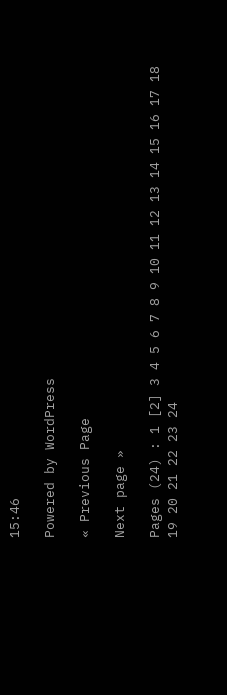15:46

Powered by WordPress

« Previous Page

Next page »

Pages (24) : 1 [2] 3 4 5 6 7 8 9 10 11 12 13 14 15 16 17 18 19 20 21 22 23 24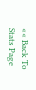«« Back To Stats Page